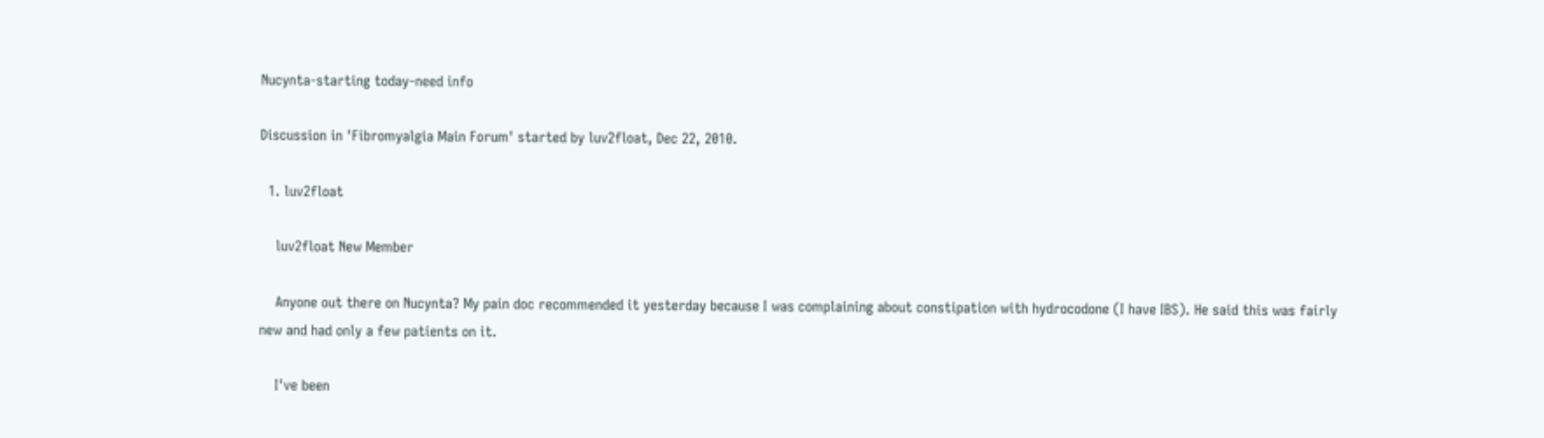Nucynta-starting today-need info

Discussion in 'Fibromyalgia Main Forum' started by luv2float, Dec 22, 2010.

  1. luv2float

    luv2float New Member

    Anyone out there on Nucynta? My pain doc recommended it yesterday because I was complaining about constipation with hydrocodone (I have IBS). He said this was fairly new and had only a few patients on it.

    I've been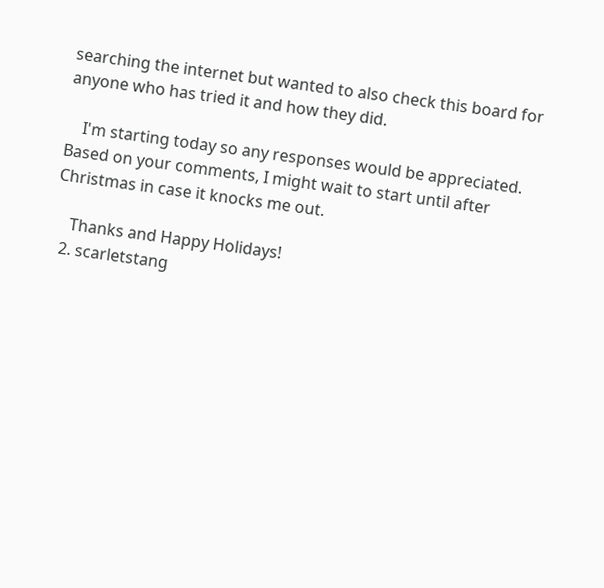searching the internet but wanted to also check this board for anyone who has tried it and how they did.

    I'm starting today so any responses would be appreciated. Based on your comments, I might wait to start until after Christmas in case it knocks me out.

    Thanks and Happy Holidays!
  2. scarletstang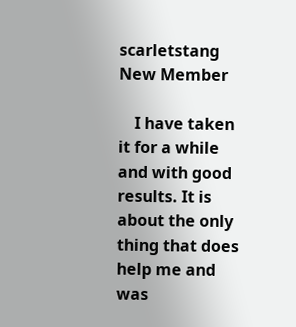scarletstang New Member

    I have taken it for a while and with good results. It is about the only thing that does help me and was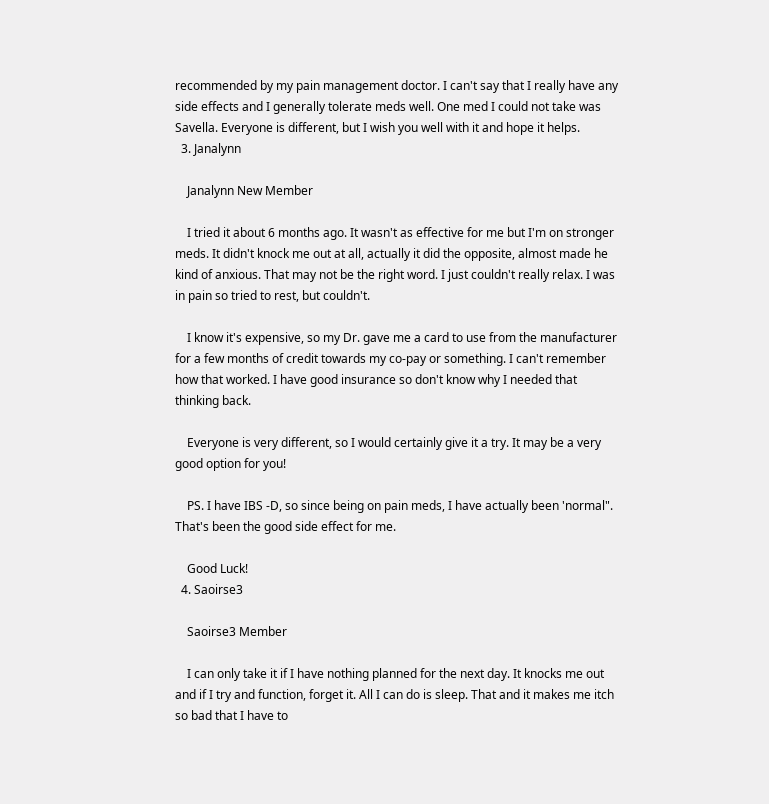recommended by my pain management doctor. I can't say that I really have any side effects and I generally tolerate meds well. One med I could not take was Savella. Everyone is different, but I wish you well with it and hope it helps.
  3. Janalynn

    Janalynn New Member

    I tried it about 6 months ago. It wasn't as effective for me but I'm on stronger meds. It didn't knock me out at all, actually it did the opposite, almost made he kind of anxious. That may not be the right word. I just couldn't really relax. I was in pain so tried to rest, but couldn't.

    I know it's expensive, so my Dr. gave me a card to use from the manufacturer for a few months of credit towards my co-pay or something. I can't remember how that worked. I have good insurance so don't know why I needed that thinking back.

    Everyone is very different, so I would certainly give it a try. It may be a very good option for you!

    PS. I have IBS -D, so since being on pain meds, I have actually been 'normal". That's been the good side effect for me.

    Good Luck!
  4. Saoirse3

    Saoirse3 Member

    I can only take it if I have nothing planned for the next day. It knocks me out and if I try and function, forget it. All I can do is sleep. That and it makes me itch so bad that I have to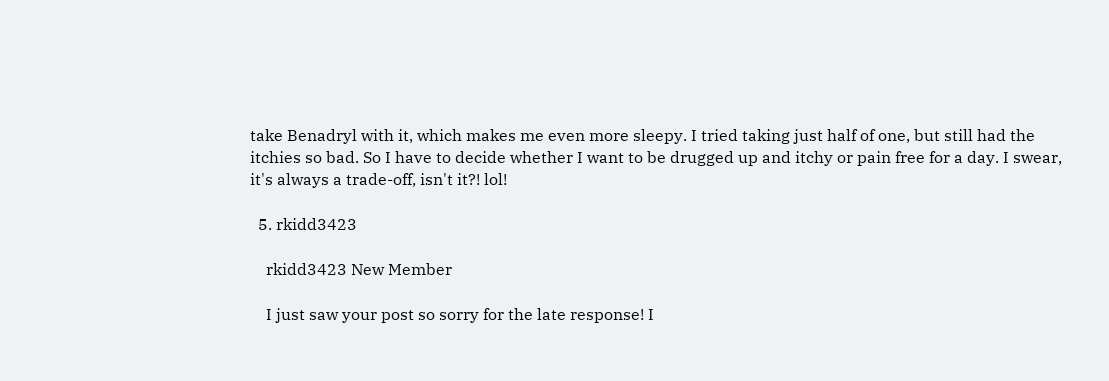take Benadryl with it, which makes me even more sleepy. I tried taking just half of one, but still had the itchies so bad. So I have to decide whether I want to be drugged up and itchy or pain free for a day. I swear, it's always a trade-off, isn't it?! lol!

  5. rkidd3423

    rkidd3423 New Member

    I just saw your post so sorry for the late response! I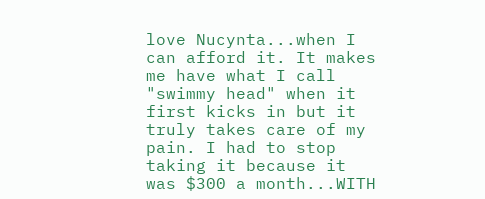love Nucynta...when I can afford it. It makes me have what I call "swimmy head" when it first kicks in but it truly takes care of my pain. I had to stop taking it because it was $300 a month...WITH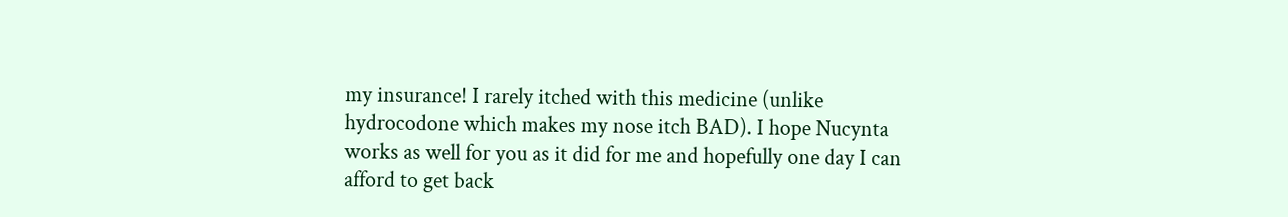my insurance! I rarely itched with this medicine (unlike hydrocodone which makes my nose itch BAD). I hope Nucynta works as well for you as it did for me and hopefully one day I can afford to get back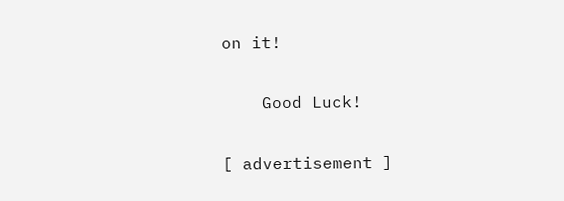on it!

    Good Luck!

[ advertisement ]